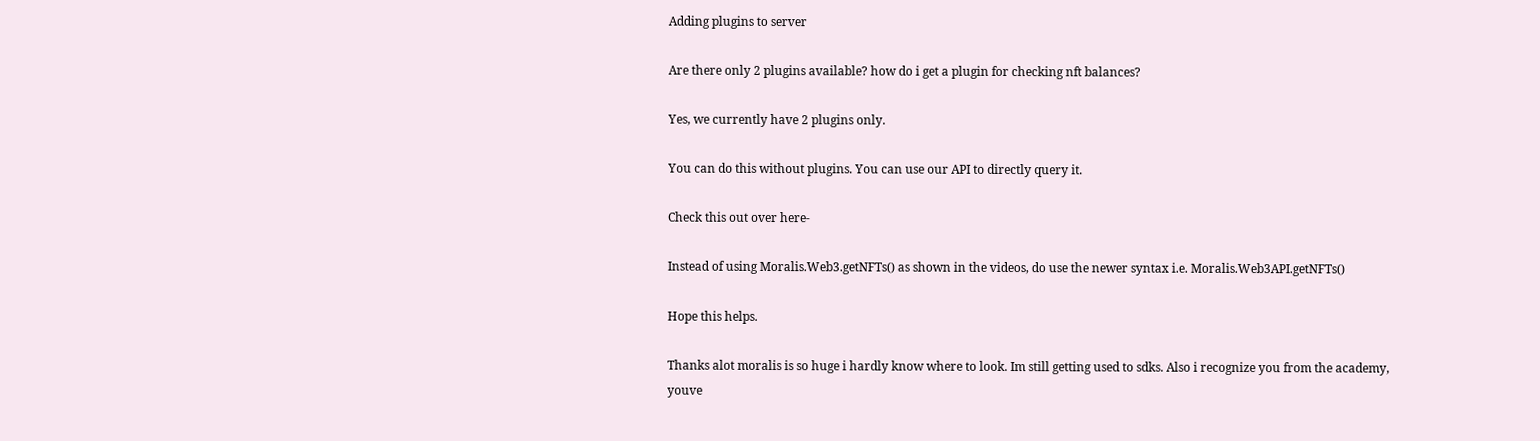Adding plugins to server

Are there only 2 plugins available? how do i get a plugin for checking nft balances?

Yes, we currently have 2 plugins only.

You can do this without plugins. You can use our API to directly query it.

Check this out over here-

Instead of using Moralis.Web3.getNFTs() as shown in the videos, do use the newer syntax i.e. Moralis.Web3API.getNFTs()

Hope this helps.

Thanks alot moralis is so huge i hardly know where to look. Im still getting used to sdks. Also i recognize you from the academy, youve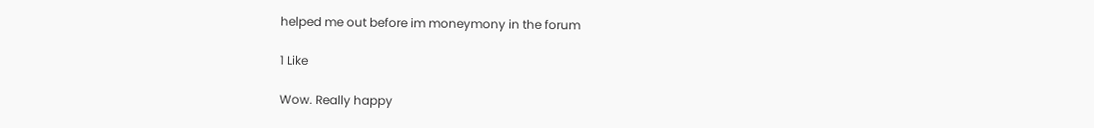helped me out before im moneymony in the forum

1 Like

Wow. Really happy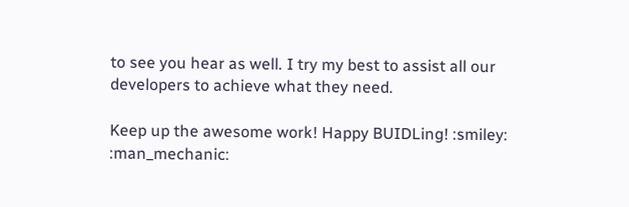to see you hear as well. I try my best to assist all our developers to achieve what they need.

Keep up the awesome work! Happy BUIDLing! :smiley: :man_mechanic: